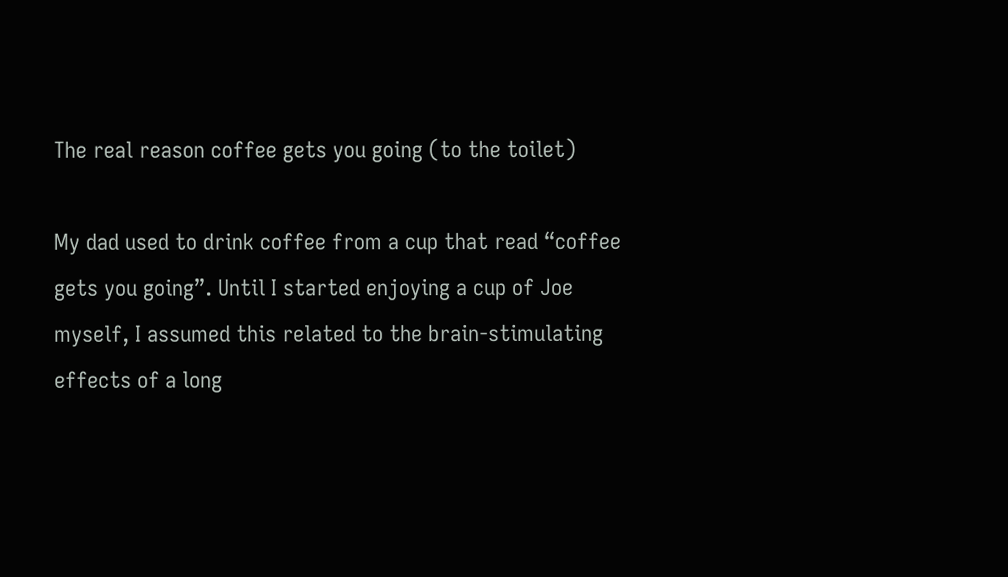The real reason coffee gets you going (to the toilet)

My dad used to drink coffee from a cup that read “coffee gets you going”. Until I started enjoying a cup of Joe myself, I assumed this related to the brain-stimulating effects of a long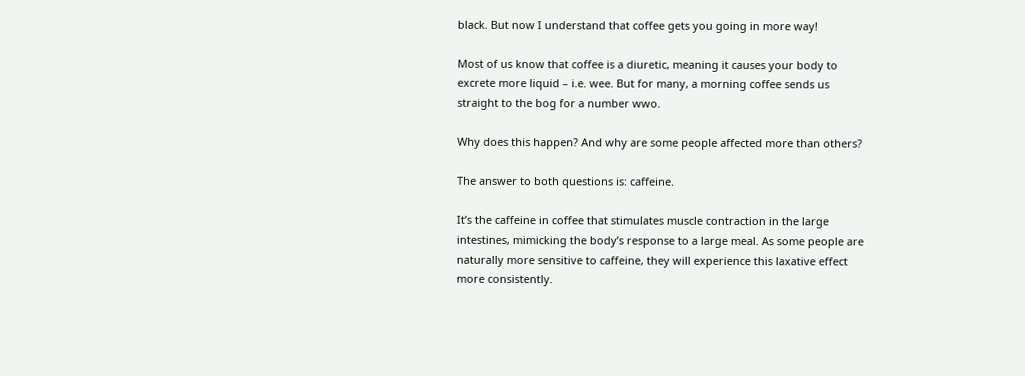black. But now I understand that coffee gets you going in more way!

Most of us know that coffee is a diuretic, meaning it causes your body to excrete more liquid – i.e. wee. But for many, a morning coffee sends us straight to the bog for a number wwo.

Why does this happen? And why are some people affected more than others?

The answer to both questions is: caffeine.

It’s the caffeine in coffee that stimulates muscle contraction in the large intestines, mimicking the body’s response to a large meal. As some people are naturally more sensitive to caffeine, they will experience this laxative effect more consistently.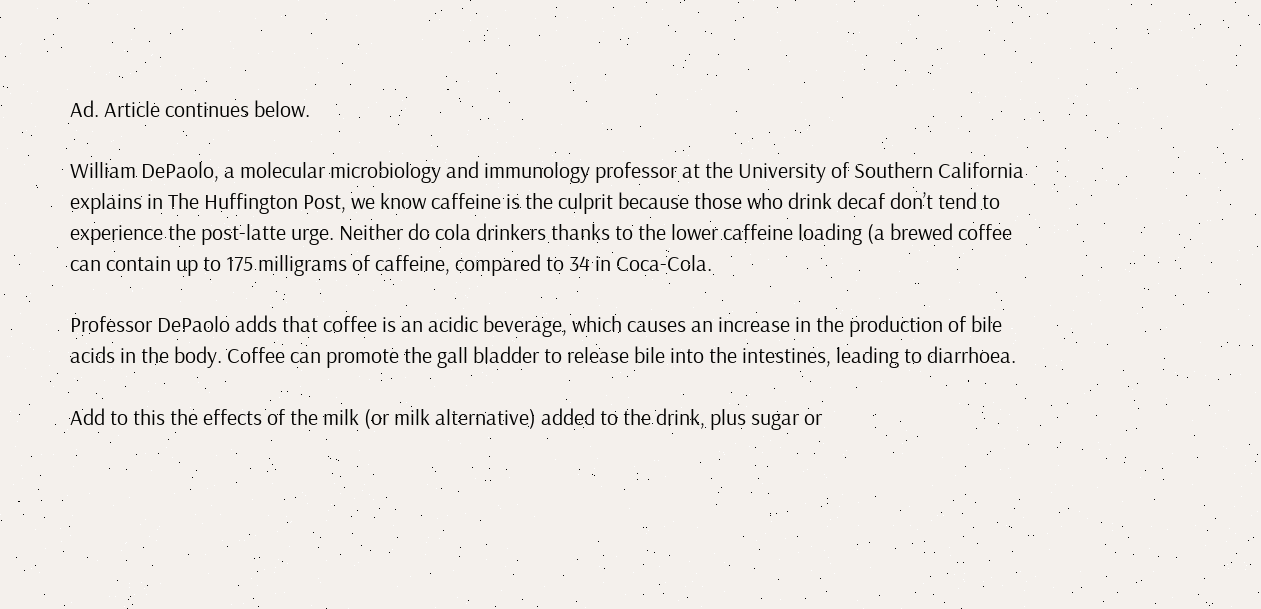Ad. Article continues below.

William DePaolo, a molecular microbiology and immunology professor at the University of Southern California explains in The Huffington Post, we know caffeine is the culprit because those who drink decaf don’t tend to experience the post-latte urge. Neither do cola drinkers thanks to the lower caffeine loading (a brewed coffee can contain up to 175 milligrams of caffeine, compared to 34 in Coca-Cola.

Professor DePaolo adds that coffee is an acidic beverage, which causes an increase in the production of bile acids in the body. Coffee can promote the gall bladder to release bile into the intestines, leading to diarrhoea.

Add to this the effects of the milk (or milk alternative) added to the drink, plus sugar or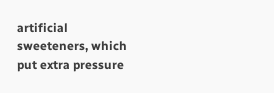artificial sweeteners, which put extra pressure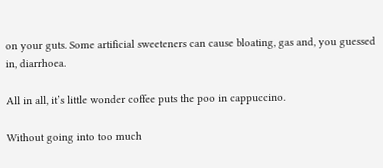on your guts. Some artificial sweeteners can cause bloating, gas and, you guessed in, diarrhoea.

All in all, it’s little wonder coffee puts the poo in cappuccino.

Without going into too much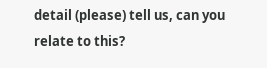detail (please) tell us, can you relate to this?